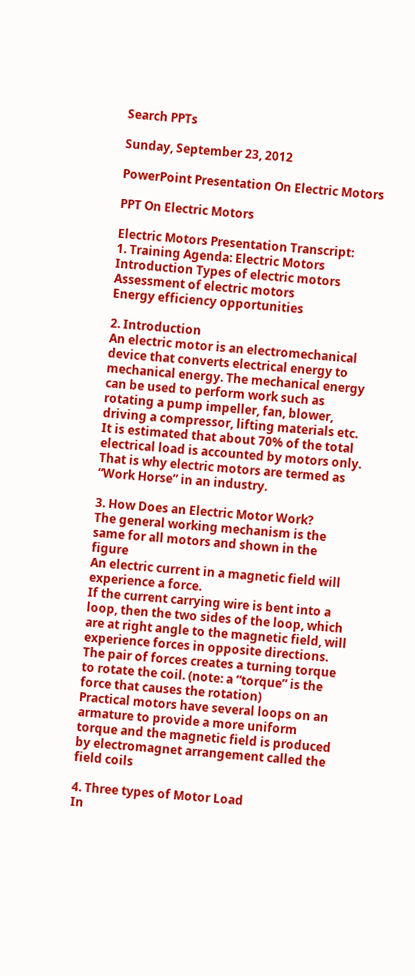Search PPTs

Sunday, September 23, 2012

PowerPoint Presentation On Electric Motors

PPT On Electric Motors

Electric Motors Presentation Transcript:
1. Training Agenda: Electric Motors
Introduction Types of electric motors
Assessment of electric motors
Energy efficiency opportunities

2. Introduction
An electric motor is an electromechanical device that converts electrical energy to mechanical energy. The mechanical energy can be used to perform work such as rotating a pump impeller, fan, blower, driving a compressor, lifting materials etc.
It is estimated that about 70% of the total electrical load is accounted by motors only. That is why electric motors are termed as “Work Horse” in an industry.

3. How Does an Electric Motor Work?
The general working mechanism is the same for all motors and shown in the figure
An electric current in a magnetic field will experience a force.
If the current carrying wire is bent into a loop, then the two sides of the loop, which are at right angle to the magnetic field, will experience forces in opposite directions.
The pair of forces creates a turning torque to rotate the coil. (note: a “torque” is the force that causes the rotation)
Practical motors have several loops on an armature to provide a more uniform torque and the magnetic field is produced by electromagnet arrangement called the field coils

4. Three types of Motor Load
In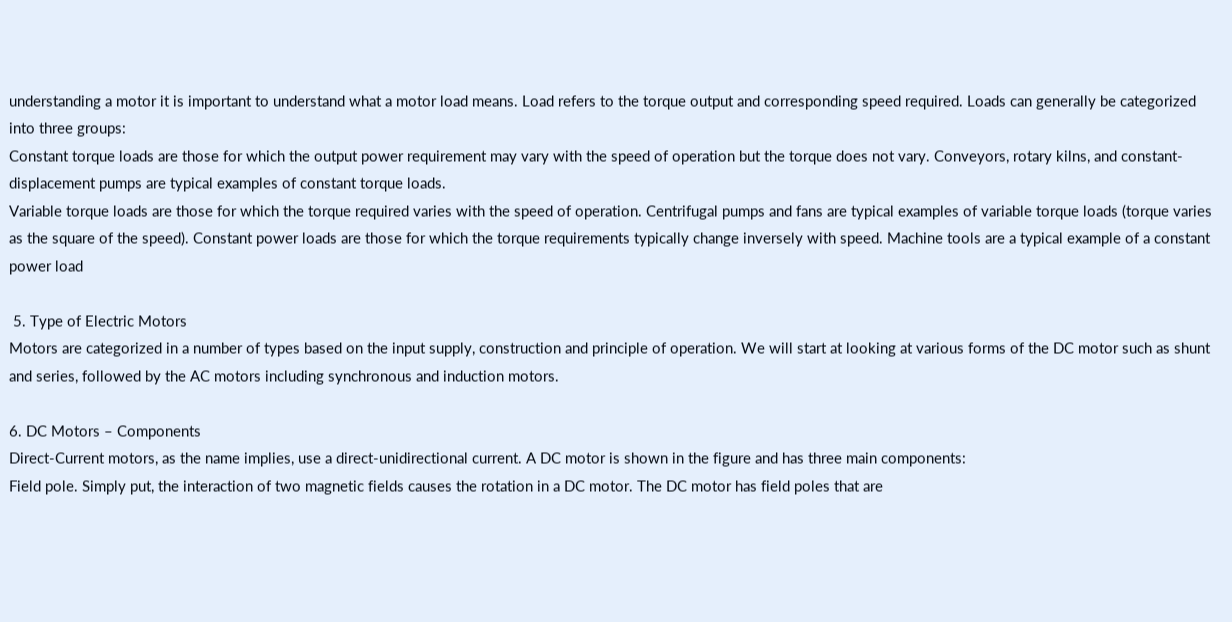understanding a motor it is important to understand what a motor load means. Load refers to the torque output and corresponding speed required. Loads can generally be categorized into three groups:
Constant torque loads are those for which the output power requirement may vary with the speed of operation but the torque does not vary. Conveyors, rotary kilns, and constant-displacement pumps are typical examples of constant torque loads.
Variable torque loads are those for which the torque required varies with the speed of operation. Centrifugal pumps and fans are typical examples of variable torque loads (torque varies as the square of the speed). Constant power loads are those for which the torque requirements typically change inversely with speed. Machine tools are a typical example of a constant power load

 5. Type of Electric Motors
Motors are categorized in a number of types based on the input supply, construction and principle of operation. We will start at looking at various forms of the DC motor such as shunt and series, followed by the AC motors including synchronous and induction motors.

6. DC Motors – Components
Direct-Current motors, as the name implies, use a direct-unidirectional current. A DC motor is shown in the figure and has three main components:
Field pole. Simply put, the interaction of two magnetic fields causes the rotation in a DC motor. The DC motor has field poles that are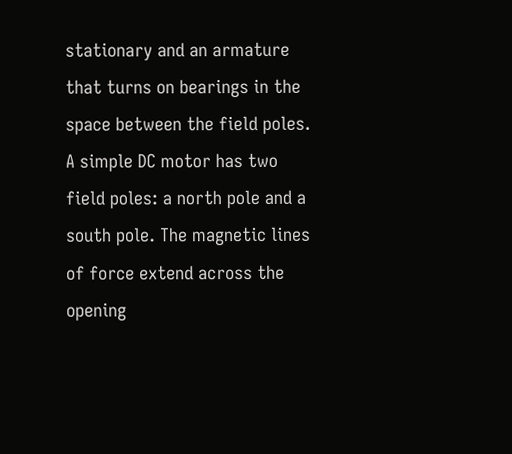stationary and an armature that turns on bearings in the space between the field poles. A simple DC motor has two field poles: a north pole and a south pole. The magnetic lines of force extend across the opening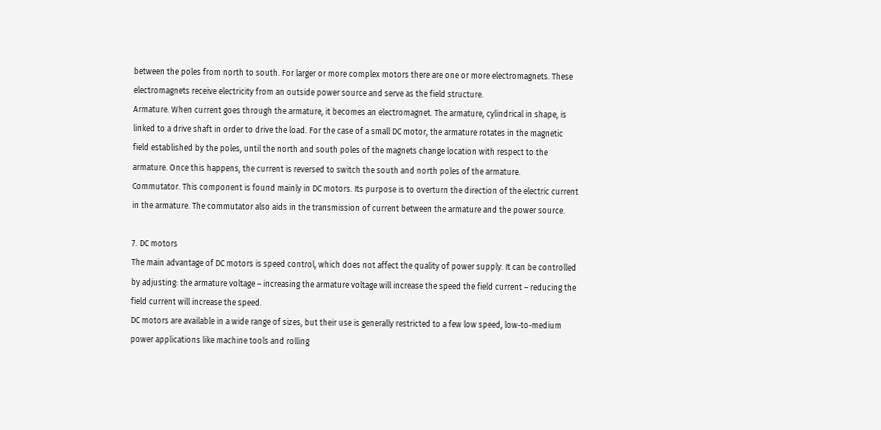between the poles from north to south. For larger or more complex motors there are one or more electromagnets. These electromagnets receive electricity from an outside power source and serve as the field structure.
Armature. When current goes through the armature, it becomes an electromagnet. The armature, cylindrical in shape, is linked to a drive shaft in order to drive the load. For the case of a small DC motor, the armature rotates in the magnetic field established by the poles, until the north and south poles of the magnets change location with respect to the armature. Once this happens, the current is reversed to switch the south and north poles of the armature.
Commutator. This component is found mainly in DC motors. Its purpose is to overturn the direction of the electric current in the armature. The commutator also aids in the transmission of current between the armature and the power source.

7. DC motors
The main advantage of DC motors is speed control, which does not affect the quality of power supply. It can be controlled by adjusting: the armature voltage – increasing the armature voltage will increase the speed the field current – reducing the field current will increase the speed.
DC motors are available in a wide range of sizes, but their use is generally restricted to a few low speed, low-to-medium power applications like machine tools and rolling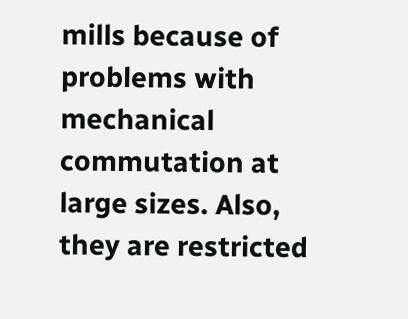mills because of problems with mechanical commutation at large sizes. Also, they are restricted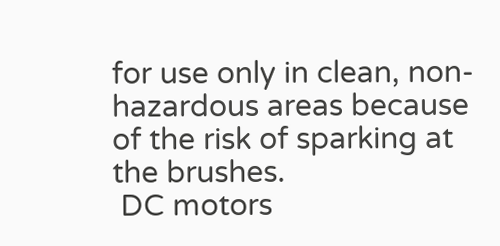for use only in clean, non-hazardous areas because of the risk of sparking at the brushes.
 DC motors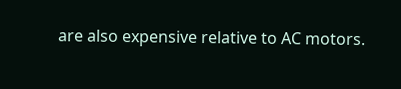are also expensive relative to AC motors.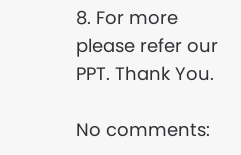8. For more please refer our PPT. Thank You.

No comments: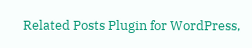Related Posts Plugin for WordPress,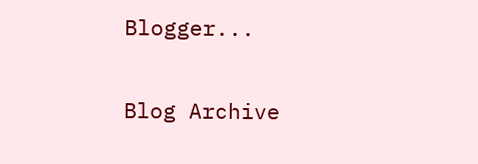Blogger...

Blog Archive